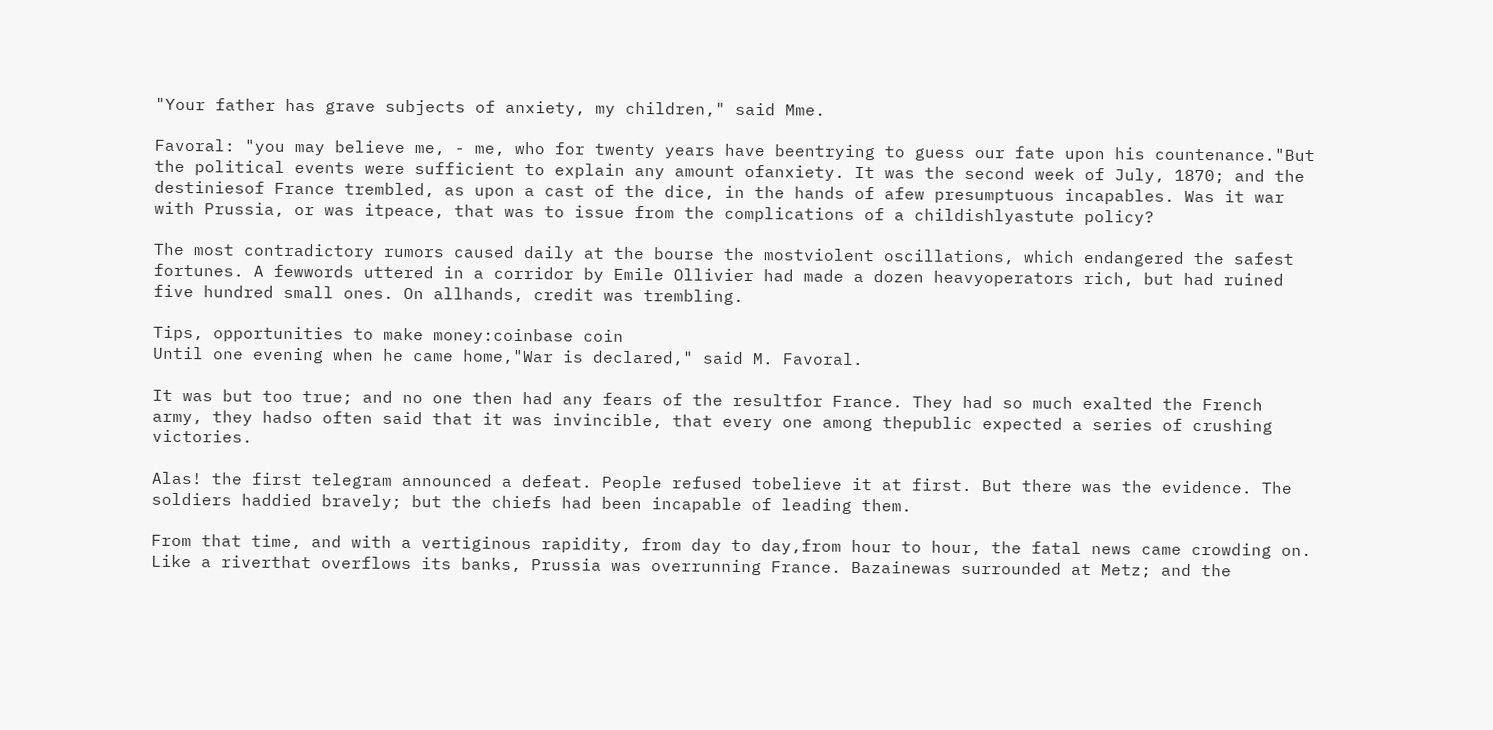"Your father has grave subjects of anxiety, my children," said Mme.

Favoral: "you may believe me, - me, who for twenty years have beentrying to guess our fate upon his countenance."But the political events were sufficient to explain any amount ofanxiety. It was the second week of July, 1870; and the destiniesof France trembled, as upon a cast of the dice, in the hands of afew presumptuous incapables. Was it war with Prussia, or was itpeace, that was to issue from the complications of a childishlyastute policy?

The most contradictory rumors caused daily at the bourse the mostviolent oscillations, which endangered the safest fortunes. A fewwords uttered in a corridor by Emile Ollivier had made a dozen heavyoperators rich, but had ruined five hundred small ones. On allhands, credit was trembling.

Tips, opportunities to make money:coinbase coin
Until one evening when he came home,"War is declared," said M. Favoral.

It was but too true; and no one then had any fears of the resultfor France. They had so much exalted the French army, they hadso often said that it was invincible, that every one among thepublic expected a series of crushing victories.

Alas! the first telegram announced a defeat. People refused tobelieve it at first. But there was the evidence. The soldiers haddied bravely; but the chiefs had been incapable of leading them.

From that time, and with a vertiginous rapidity, from day to day,from hour to hour, the fatal news came crowding on. Like a riverthat overflows its banks, Prussia was overrunning France. Bazainewas surrounded at Metz; and the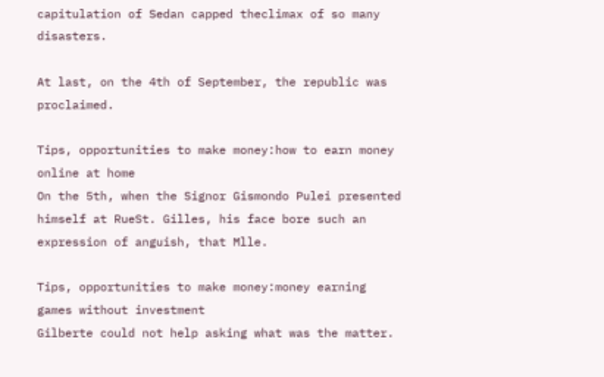capitulation of Sedan capped theclimax of so many disasters.

At last, on the 4th of September, the republic was proclaimed.

Tips, opportunities to make money:how to earn money online at home
On the 5th, when the Signor Gismondo Pulei presented himself at RueSt. Gilles, his face bore such an expression of anguish, that Mlle.

Tips, opportunities to make money:money earning games without investment
Gilberte could not help asking what was the matter.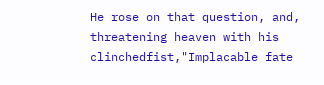He rose on that question, and, threatening heaven with his clinchedfist,"Implacable fate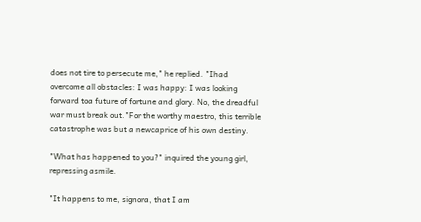does not tire to persecute me," he replied. "Ihad overcome all obstacles: I was happy: I was looking forward toa future of fortune and glory. No, the dreadful war must break out."For the worthy maestro, this terrible catastrophe was but a newcaprice of his own destiny.

"What has happened to you?" inquired the young girl, repressing asmile.

"It happens to me, signora, that I am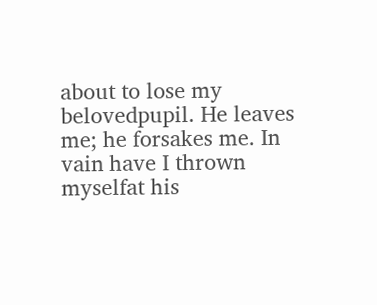about to lose my belovedpupil. He leaves me; he forsakes me. In vain have I thrown myselfat his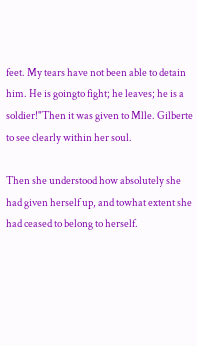feet. My tears have not been able to detain him. He is goingto fight; he leaves; he is a soldier!"Then it was given to Mlle. Gilberte to see clearly within her soul.

Then she understood how absolutely she had given herself up, and towhat extent she had ceased to belong to herself.